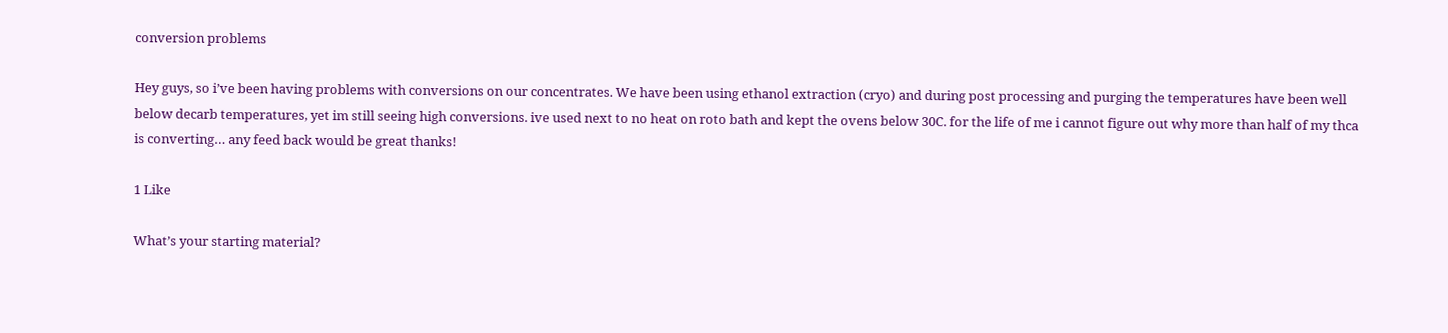conversion problems

Hey guys, so i’ve been having problems with conversions on our concentrates. We have been using ethanol extraction (cryo) and during post processing and purging the temperatures have been well below decarb temperatures, yet im still seeing high conversions. ive used next to no heat on roto bath and kept the ovens below 30C. for the life of me i cannot figure out why more than half of my thca is converting… any feed back would be great thanks!

1 Like

What’s your starting material?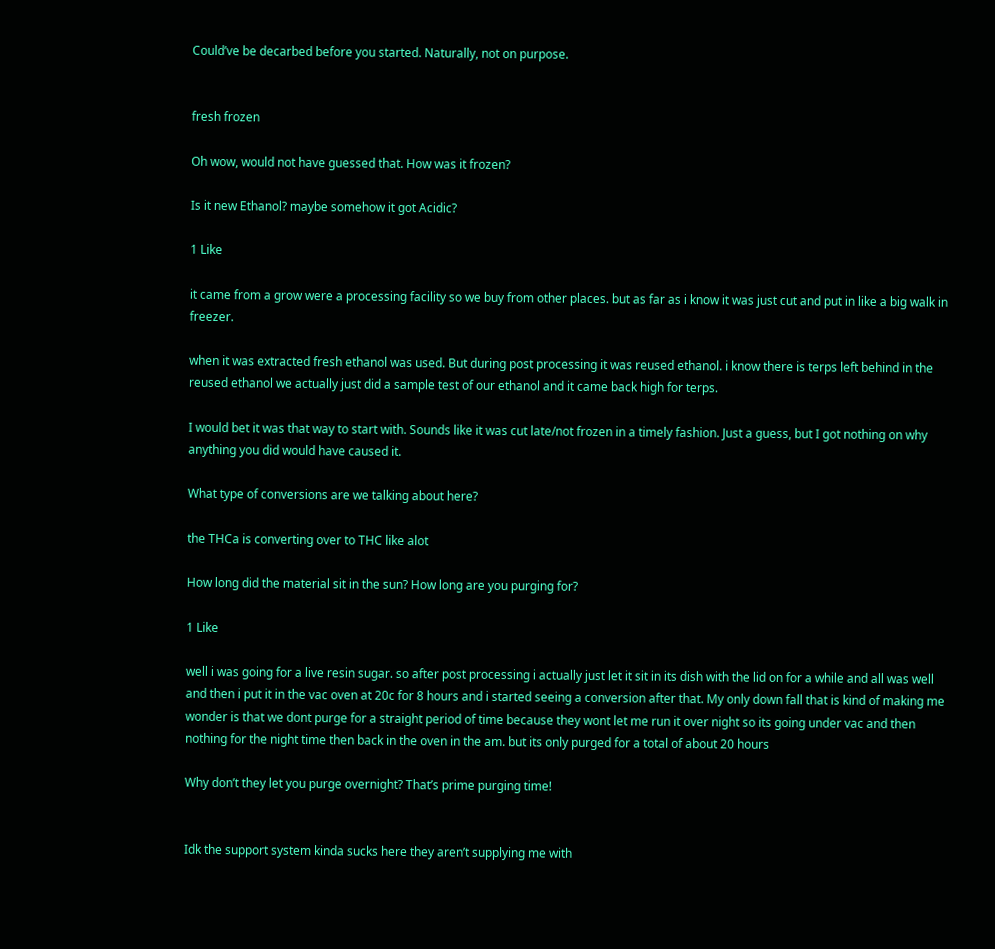Could’ve be decarbed before you started. Naturally, not on purpose.


fresh frozen

Oh wow, would not have guessed that. How was it frozen?

Is it new Ethanol? maybe somehow it got Acidic?

1 Like

it came from a grow were a processing facility so we buy from other places. but as far as i know it was just cut and put in like a big walk in freezer.

when it was extracted fresh ethanol was used. But during post processing it was reused ethanol. i know there is terps left behind in the reused ethanol we actually just did a sample test of our ethanol and it came back high for terps.

I would bet it was that way to start with. Sounds like it was cut late/not frozen in a timely fashion. Just a guess, but I got nothing on why anything you did would have caused it.

What type of conversions are we talking about here?

the THCa is converting over to THC like alot

How long did the material sit in the sun? How long are you purging for?

1 Like

well i was going for a live resin sugar. so after post processing i actually just let it sit in its dish with the lid on for a while and all was well and then i put it in the vac oven at 20c for 8 hours and i started seeing a conversion after that. My only down fall that is kind of making me wonder is that we dont purge for a straight period of time because they wont let me run it over night so its going under vac and then nothing for the night time then back in the oven in the am. but its only purged for a total of about 20 hours

Why don’t they let you purge overnight? That’s prime purging time!


Idk the support system kinda sucks here they aren’t supplying me with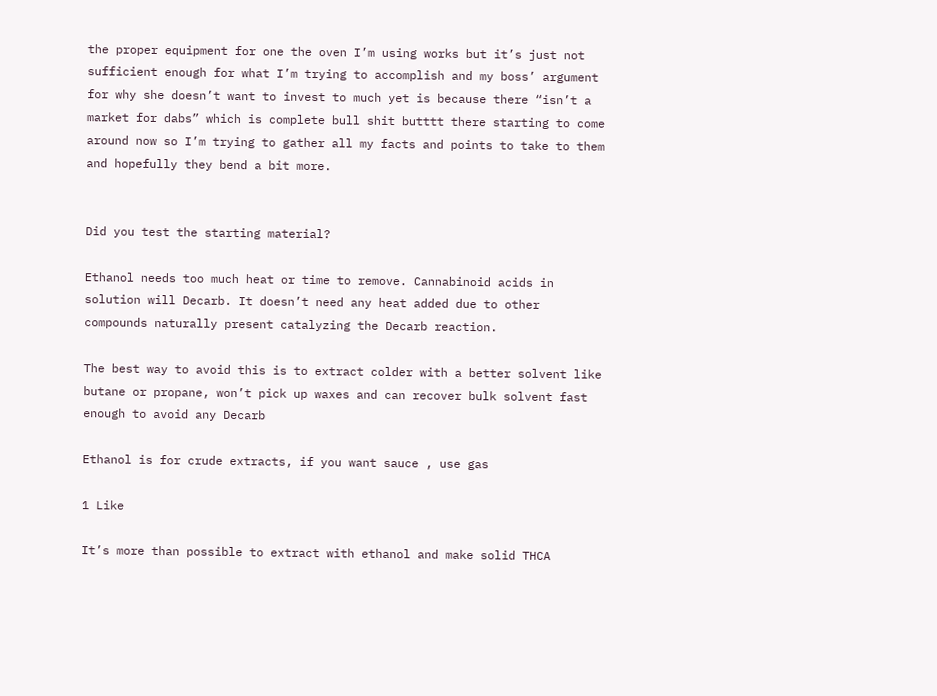the proper equipment for one the oven I’m using works but it’s just not sufficient enough for what I’m trying to accomplish and my boss’ argument for why she doesn’t want to invest to much yet is because there “isn’t a market for dabs” which is complete bull shit butttt there starting to come around now so I’m trying to gather all my facts and points to take to them and hopefully they bend a bit more.


Did you test the starting material?

Ethanol needs too much heat or time to remove. Cannabinoid acids in solution will Decarb. It doesn’t need any heat added due to other compounds naturally present catalyzing the Decarb reaction.

The best way to avoid this is to extract colder with a better solvent like butane or propane, won’t pick up waxes and can recover bulk solvent fast enough to avoid any Decarb

Ethanol is for crude extracts, if you want sauce , use gas

1 Like

It’s more than possible to extract with ethanol and make solid THCA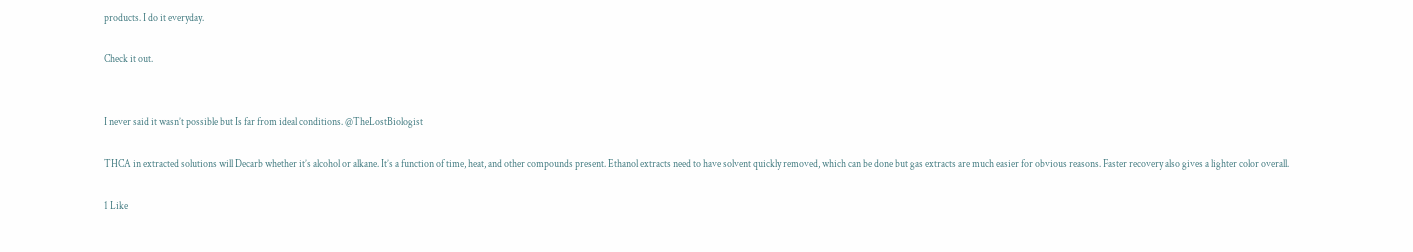products. I do it everyday.

Check it out.


I never said it wasn’t possible but Is far from ideal conditions. @TheLostBiologist

THCA in extracted solutions will Decarb whether it’s alcohol or alkane. It’s a function of time, heat, and other compounds present. Ethanol extracts need to have solvent quickly removed, which can be done but gas extracts are much easier for obvious reasons. Faster recovery also gives a lighter color overall.

1 Like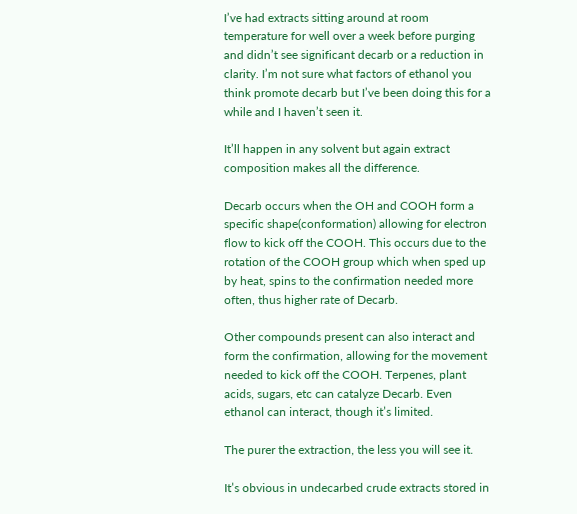I’ve had extracts sitting around at room temperature for well over a week before purging and didn’t see significant decarb or a reduction in clarity. I’m not sure what factors of ethanol you think promote decarb but I’ve been doing this for a while and I haven’t seen it.

It’ll happen in any solvent but again extract composition makes all the difference.

Decarb occurs when the OH and COOH form a specific shape(conformation) allowing for electron flow to kick off the COOH. This occurs due to the rotation of the COOH group which when sped up by heat, spins to the confirmation needed more often, thus higher rate of Decarb.

Other compounds present can also interact and form the confirmation, allowing for the movement needed to kick off the COOH. Terpenes, plant acids, sugars, etc can catalyze Decarb. Even ethanol can interact, though it’s limited.

The purer the extraction, the less you will see it.

It’s obvious in undecarbed crude extracts stored in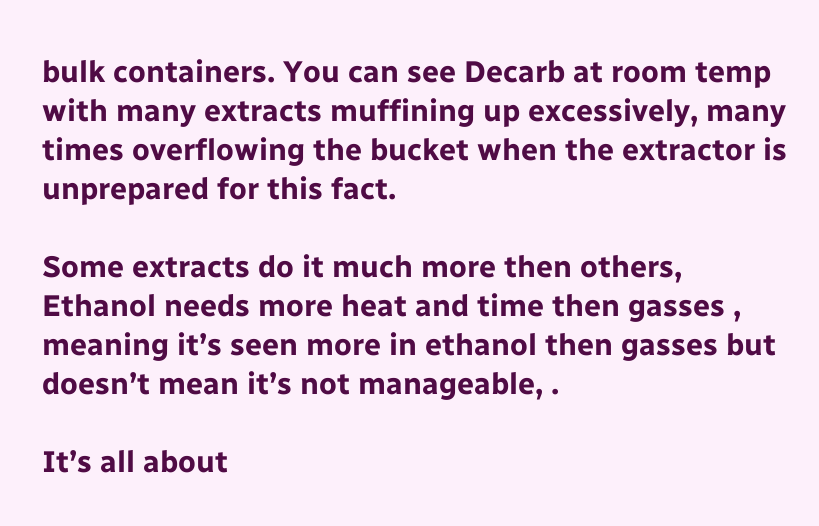bulk containers. You can see Decarb at room temp with many extracts muffining up excessively, many times overflowing the bucket when the extractor is unprepared for this fact.

Some extracts do it much more then others, Ethanol needs more heat and time then gasses , meaning it’s seen more in ethanol then gasses but doesn’t mean it’s not manageable, .

It’s all about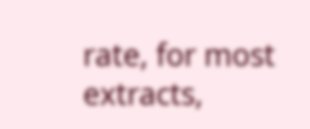rate, for most extracts,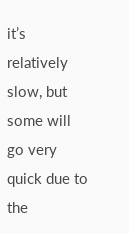it’s relatively slow, but some will go very quick due to the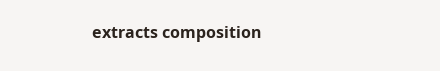extracts composition